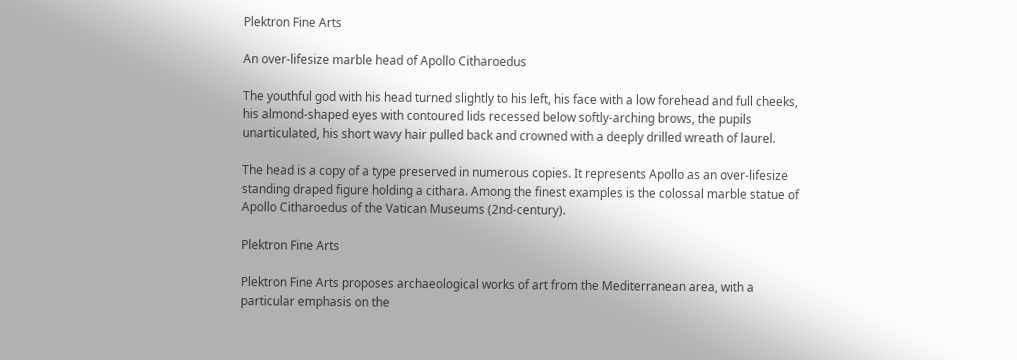Plektron Fine Arts

An over-lifesize marble head of Apollo Citharoedus

The youthful god with his head turned slightly to his left, his face with a low forehead and full cheeks, his almond-shaped eyes with contoured lids recessed below softly-arching brows, the pupils unarticulated, his short wavy hair pulled back and crowned with a deeply drilled wreath of laurel.

The head is a copy of a type preserved in numerous copies. It represents Apollo as an over-lifesize standing draped figure holding a cithara. Among the finest examples is the colossal marble statue of Apollo Citharoedus of the Vatican Museums (2nd-century).

Plektron Fine Arts

Plektron Fine Arts proposes archaeological works of art from the Mediterranean area, with a particular emphasis on the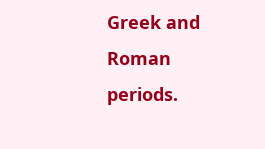Greek and Roman periods.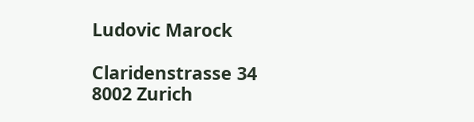Ludovic Marock

Claridenstrasse 34
8002 Zurich